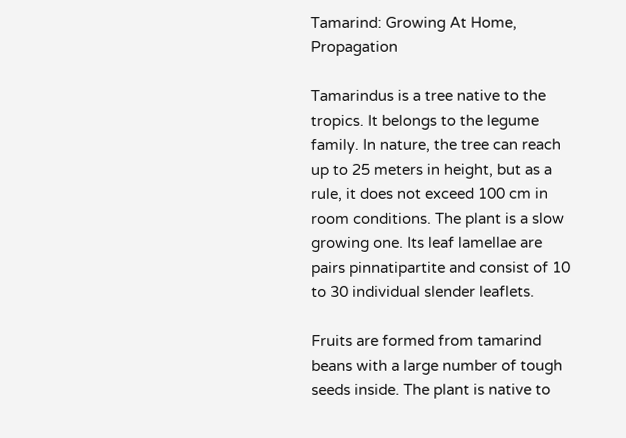Tamarind: Growing At Home, Propagation

Tamarindus is a tree native to the tropics. It belongs to the legume family. In nature, the tree can reach up to 25 meters in height, but as a rule, it does not exceed 100 cm in room conditions. The plant is a slow growing one. Its leaf lamellae are pairs pinnatipartite and consist of 10 to 30 individual slender leaflets.

Fruits are formed from tamarind beans with a large number of tough seeds inside. The plant is native to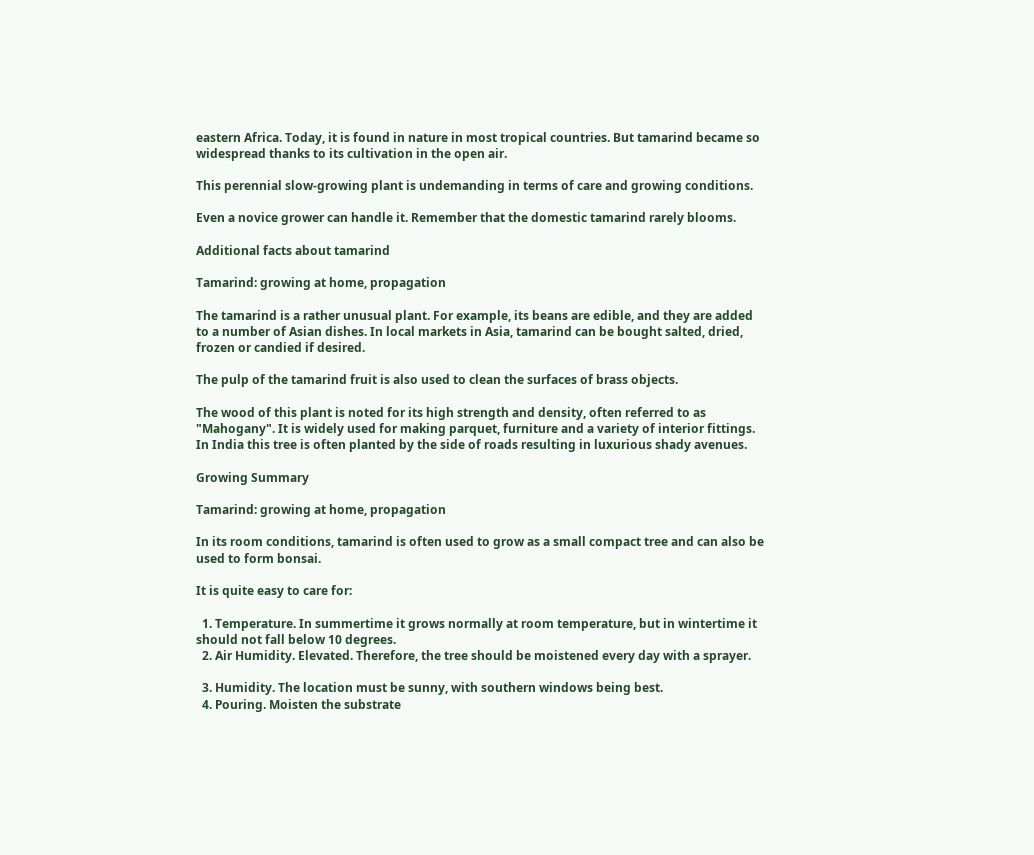eastern Africa. Today, it is found in nature in most tropical countries. But tamarind became so widespread thanks to its cultivation in the open air.

This perennial slow-growing plant is undemanding in terms of care and growing conditions.

Even a novice grower can handle it. Remember that the domestic tamarind rarely blooms.

Additional facts about tamarind

Tamarind: growing at home, propagation

The tamarind is a rather unusual plant. For example, its beans are edible, and they are added to a number of Asian dishes. In local markets in Asia, tamarind can be bought salted, dried, frozen or candied if desired.

The pulp of the tamarind fruit is also used to clean the surfaces of brass objects.

The wood of this plant is noted for its high strength and density, often referred to as "Mahogany". It is widely used for making parquet, furniture and a variety of interior fittings. In India this tree is often planted by the side of roads resulting in luxurious shady avenues.

Growing Summary

Tamarind: growing at home, propagation

In its room conditions, tamarind is often used to grow as a small compact tree and can also be used to form bonsai.

It is quite easy to care for:

  1. Temperature. In summertime it grows normally at room temperature, but in wintertime it should not fall below 10 degrees.
  2. Air Humidity. Elevated. Therefore, the tree should be moistened every day with a sprayer.

  3. Humidity. The location must be sunny, with southern windows being best.
  4. Pouring. Moisten the substrate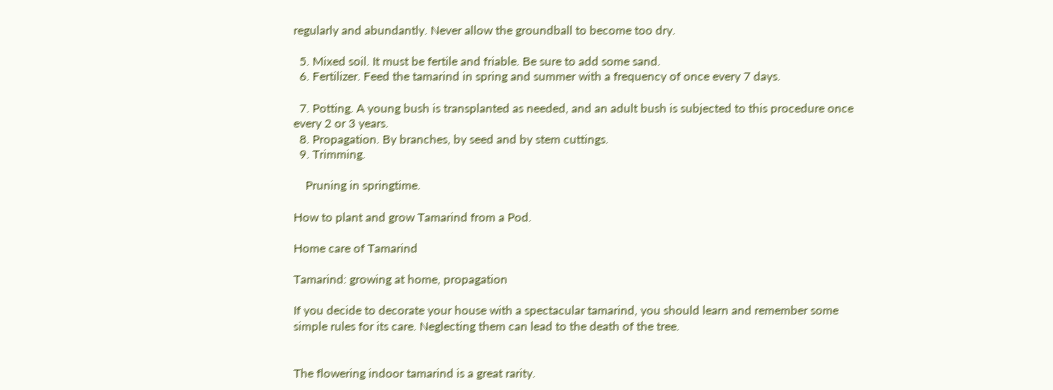regularly and abundantly. Never allow the groundball to become too dry.

  5. Mixed soil. It must be fertile and friable. Be sure to add some sand.
  6. Fertilizer. Feed the tamarind in spring and summer with a frequency of once every 7 days.

  7. Potting. A young bush is transplanted as needed, and an adult bush is subjected to this procedure once every 2 or 3 years.
  8. Propagation. By branches, by seed and by stem cuttings.
  9. Trimming.

    Pruning in springtime.

How to plant and grow Tamarind from a Pod.

Home care of Tamarind

Tamarind: growing at home, propagation

If you decide to decorate your house with a spectacular tamarind, you should learn and remember some simple rules for its care. Neglecting them can lead to the death of the tree.


The flowering indoor tamarind is a great rarity.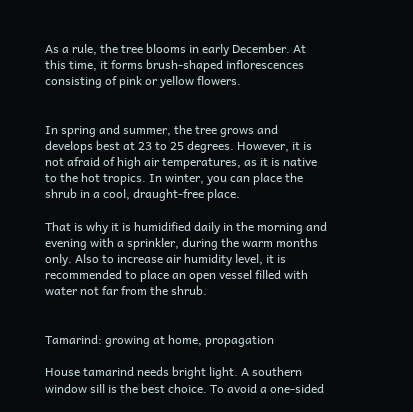As a rule, the tree blooms in early December. At this time, it forms brush-shaped inflorescences consisting of pink or yellow flowers.


In spring and summer, the tree grows and develops best at 23 to 25 degrees. However, it is not afraid of high air temperatures, as it is native to the hot tropics. In winter, you can place the shrub in a cool, draught-free place.

That is why it is humidified daily in the morning and evening with a sprinkler, during the warm months only. Also to increase air humidity level, it is recommended to place an open vessel filled with water not far from the shrub.


Tamarind: growing at home, propagation

House tamarind needs bright light. A southern window sill is the best choice. To avoid a one-sided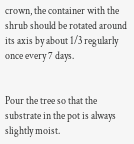crown, the container with the shrub should be rotated around its axis by about 1/3 regularly once every 7 days.


Pour the tree so that the substrate in the pot is always slightly moist.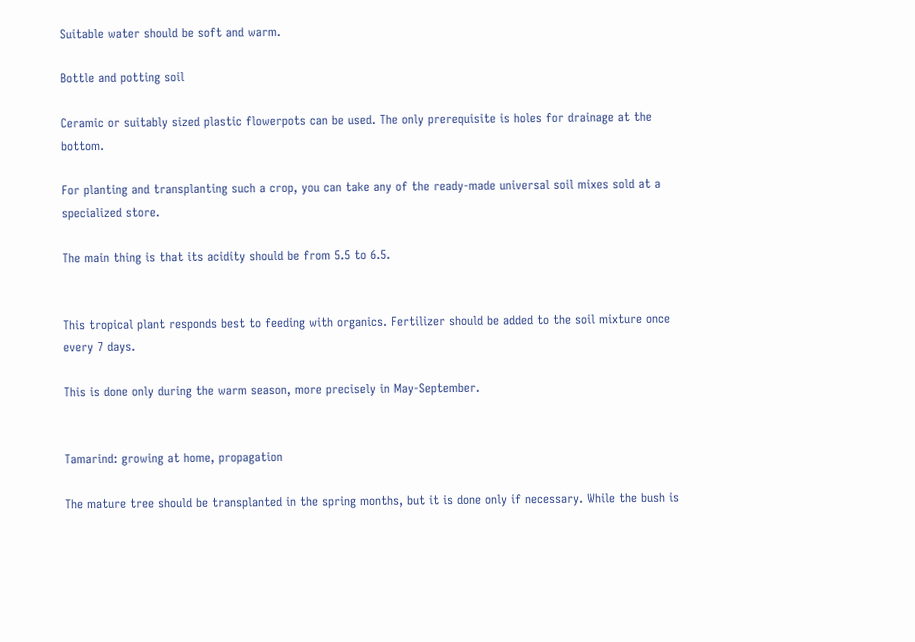Suitable water should be soft and warm.

Bottle and potting soil

Ceramic or suitably sized plastic flowerpots can be used. The only prerequisite is holes for drainage at the bottom.

For planting and transplanting such a crop, you can take any of the ready-made universal soil mixes sold at a specialized store.

The main thing is that its acidity should be from 5.5 to 6.5.


This tropical plant responds best to feeding with organics. Fertilizer should be added to the soil mixture once every 7 days.

This is done only during the warm season, more precisely in May-September.


Tamarind: growing at home, propagation

The mature tree should be transplanted in the spring months, but it is done only if necessary. While the bush is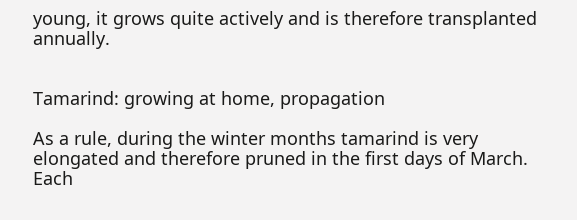young, it grows quite actively and is therefore transplanted annually.


Tamarind: growing at home, propagation

As a rule, during the winter months tamarind is very elongated and therefore pruned in the first days of March. Each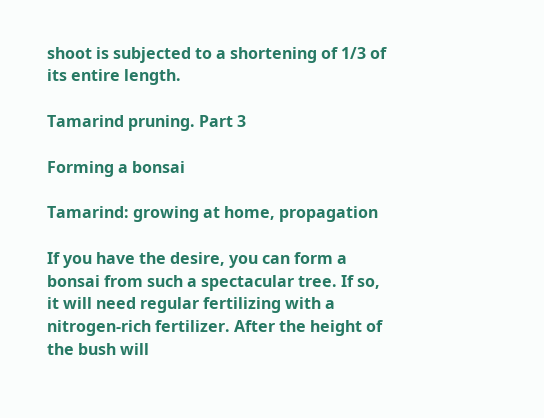shoot is subjected to a shortening of 1/3 of its entire length.

Tamarind pruning. Part 3

Forming a bonsai

Tamarind: growing at home, propagation

If you have the desire, you can form a bonsai from such a spectacular tree. If so, it will need regular fertilizing with a nitrogen-rich fertilizer. After the height of the bush will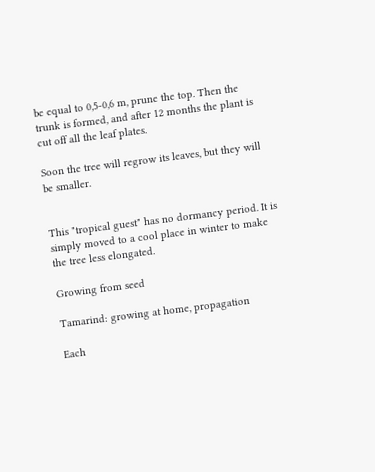be equal to 0,5-0,6 m, prune the top. Then the trunk is formed, and after 12 months the plant is cut off all the leaf plates.

Soon the tree will regrow its leaves, but they will be smaller.


This "tropical guest" has no dormancy period. It is simply moved to a cool place in winter to make the tree less elongated.

Growing from seed

Tamarind: growing at home, propagation

Each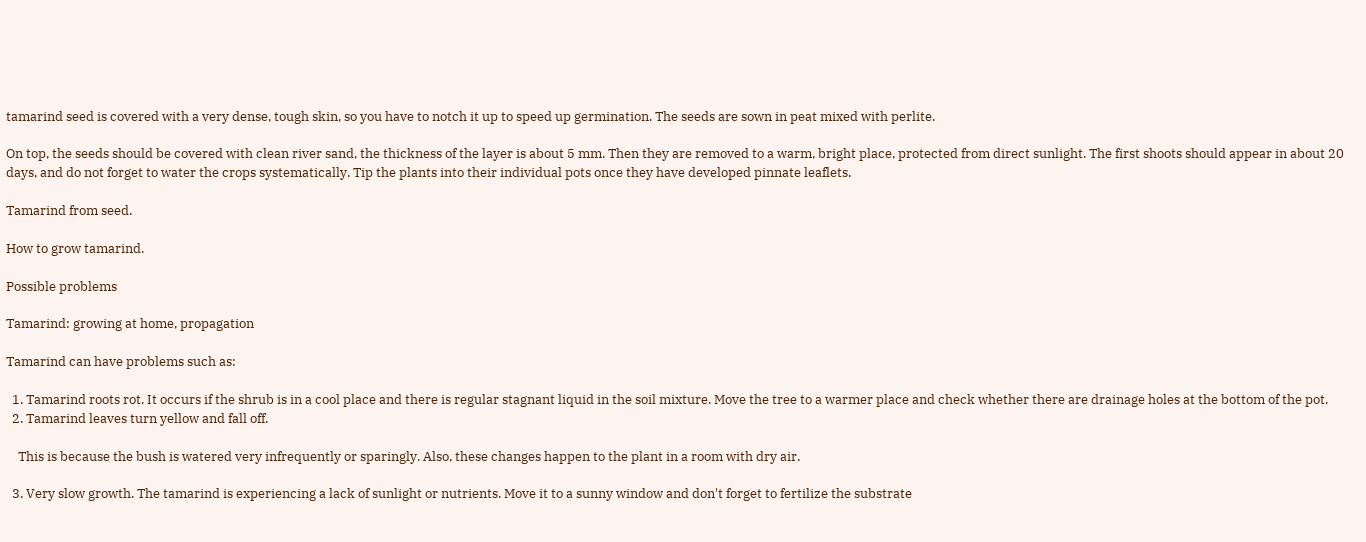tamarind seed is covered with a very dense, tough skin, so you have to notch it up to speed up germination. The seeds are sown in peat mixed with perlite.

On top, the seeds should be covered with clean river sand, the thickness of the layer is about 5 mm. Then they are removed to a warm, bright place, protected from direct sunlight. The first shoots should appear in about 20 days, and do not forget to water the crops systematically. Tip the plants into their individual pots once they have developed pinnate leaflets.

Tamarind from seed.

How to grow tamarind.

Possible problems

Tamarind: growing at home, propagation

Tamarind can have problems such as:

  1. Tamarind roots rot. It occurs if the shrub is in a cool place and there is regular stagnant liquid in the soil mixture. Move the tree to a warmer place and check whether there are drainage holes at the bottom of the pot.
  2. Tamarind leaves turn yellow and fall off.

    This is because the bush is watered very infrequently or sparingly. Also, these changes happen to the plant in a room with dry air.

  3. Very slow growth. The tamarind is experiencing a lack of sunlight or nutrients. Move it to a sunny window and don't forget to fertilize the substrate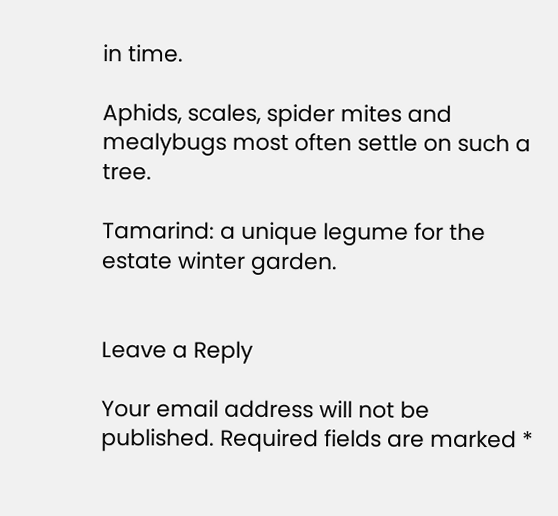in time.

Aphids, scales, spider mites and mealybugs most often settle on such a tree.

Tamarind: a unique legume for the estate winter garden.


Leave a Reply

Your email address will not be published. Required fields are marked *